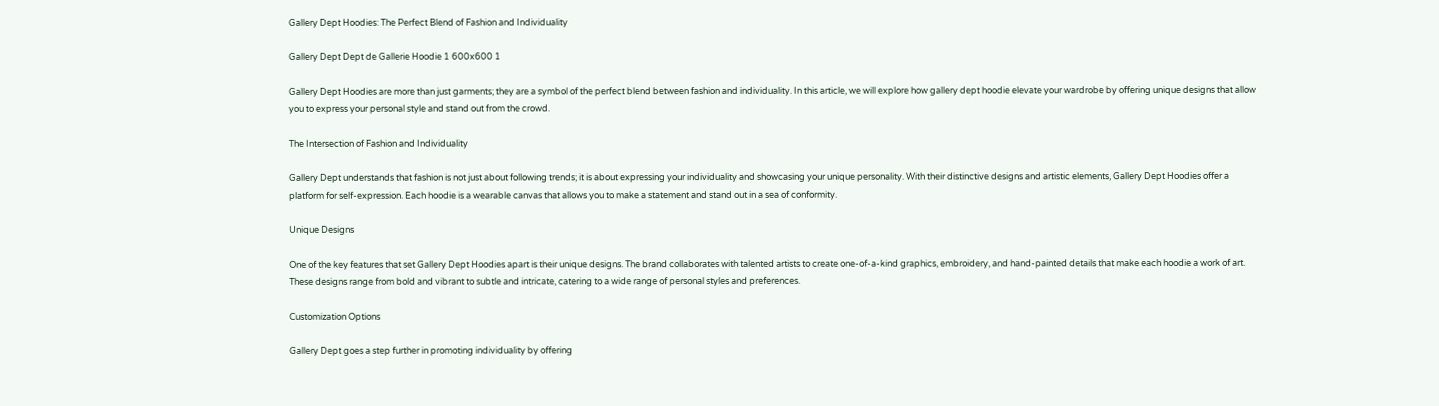Gallery Dept Hoodies: The Perfect Blend of Fashion and Individuality

Gallery Dept Dept de Gallerie Hoodie 1 600x600 1

Gallery Dept Hoodies are more than just garments; they are a symbol of the perfect blend between fashion and individuality. In this article, we will explore how gallery dept hoodie elevate your wardrobe by offering unique designs that allow you to express your personal style and stand out from the crowd.

The Intersection of Fashion and Individuality

Gallery Dept understands that fashion is not just about following trends; it is about expressing your individuality and showcasing your unique personality. With their distinctive designs and artistic elements, Gallery Dept Hoodies offer a platform for self-expression. Each hoodie is a wearable canvas that allows you to make a statement and stand out in a sea of conformity.

Unique Designs

One of the key features that set Gallery Dept Hoodies apart is their unique designs. The brand collaborates with talented artists to create one-of-a-kind graphics, embroidery, and hand-painted details that make each hoodie a work of art. These designs range from bold and vibrant to subtle and intricate, catering to a wide range of personal styles and preferences.

Customization Options

Gallery Dept goes a step further in promoting individuality by offering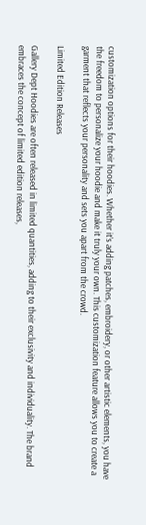customization options for their hoodies. Whether it’s adding patches, embroidery, or other artistic elements, you have the freedom to personalize your hoodie and make it truly your own. This customization feature allows you to create a garment that reflects your personality and sets you apart from the crowd.

Limited Edition Releases

Gallery Dept Hoodies are often released in limited quantities, adding to their exclusivity and individuality. The brand embraces the concept of limited edition releases,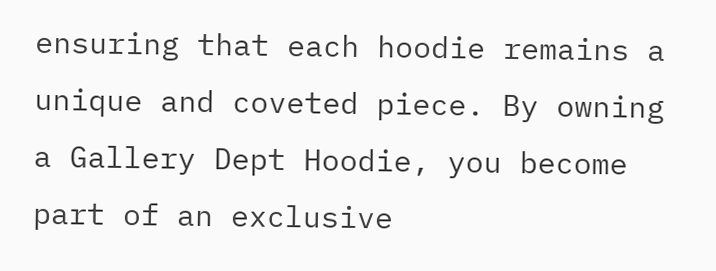ensuring that each hoodie remains a unique and coveted piece. By owning a Gallery Dept Hoodie, you become part of an exclusive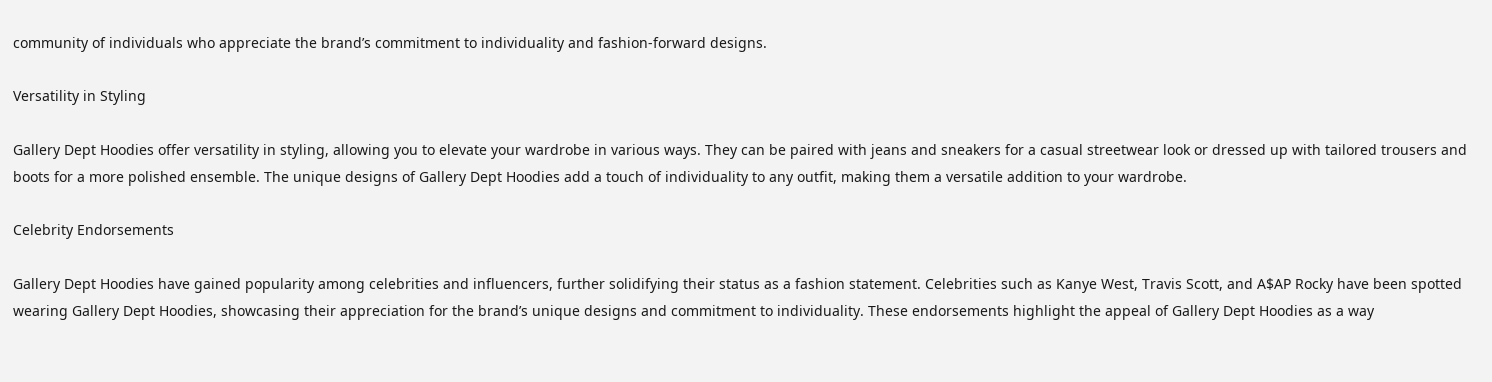community of individuals who appreciate the brand’s commitment to individuality and fashion-forward designs.

Versatility in Styling

Gallery Dept Hoodies offer versatility in styling, allowing you to elevate your wardrobe in various ways. They can be paired with jeans and sneakers for a casual streetwear look or dressed up with tailored trousers and boots for a more polished ensemble. The unique designs of Gallery Dept Hoodies add a touch of individuality to any outfit, making them a versatile addition to your wardrobe.

Celebrity Endorsements

Gallery Dept Hoodies have gained popularity among celebrities and influencers, further solidifying their status as a fashion statement. Celebrities such as Kanye West, Travis Scott, and A$AP Rocky have been spotted wearing Gallery Dept Hoodies, showcasing their appreciation for the brand’s unique designs and commitment to individuality. These endorsements highlight the appeal of Gallery Dept Hoodies as a way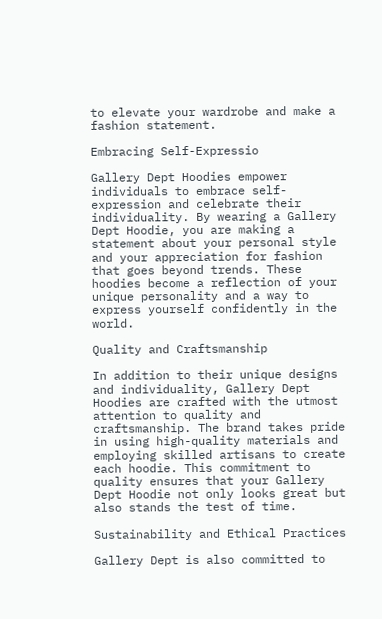to elevate your wardrobe and make a fashion statement.

Embracing Self-Expressio

Gallery Dept Hoodies empower individuals to embrace self-expression and celebrate their individuality. By wearing a Gallery Dept Hoodie, you are making a statement about your personal style and your appreciation for fashion that goes beyond trends. These hoodies become a reflection of your unique personality and a way to express yourself confidently in the world.

Quality and Craftsmanship

In addition to their unique designs and individuality, Gallery Dept Hoodies are crafted with the utmost attention to quality and craftsmanship. The brand takes pride in using high-quality materials and employing skilled artisans to create each hoodie. This commitment to quality ensures that your Gallery Dept Hoodie not only looks great but also stands the test of time.

Sustainability and Ethical Practices

Gallery Dept is also committed to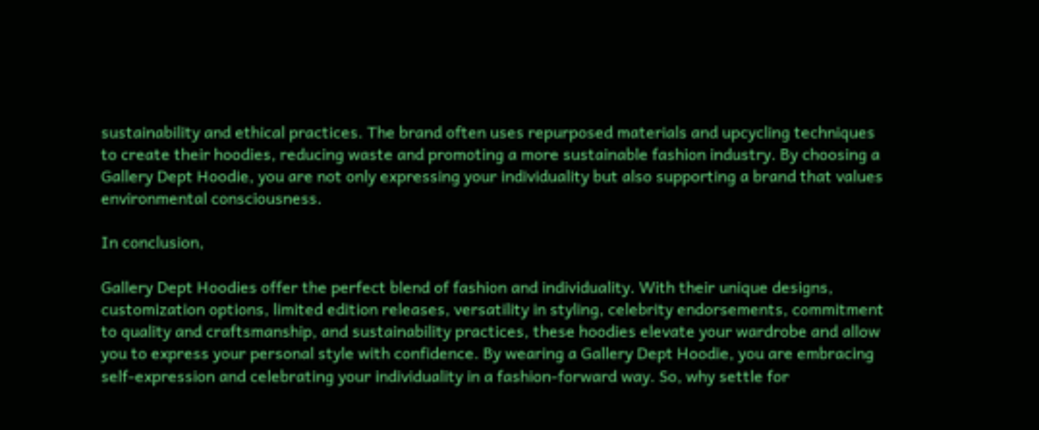sustainability and ethical practices. The brand often uses repurposed materials and upcycling techniques to create their hoodies, reducing waste and promoting a more sustainable fashion industry. By choosing a Gallery Dept Hoodie, you are not only expressing your individuality but also supporting a brand that values environmental consciousness.

In conclusion,

Gallery Dept Hoodies offer the perfect blend of fashion and individuality. With their unique designs, customization options, limited edition releases, versatility in styling, celebrity endorsements, commitment to quality and craftsmanship, and sustainability practices, these hoodies elevate your wardrobe and allow you to express your personal style with confidence. By wearing a Gallery Dept Hoodie, you are embracing self-expression and celebrating your individuality in a fashion-forward way. So, why settle for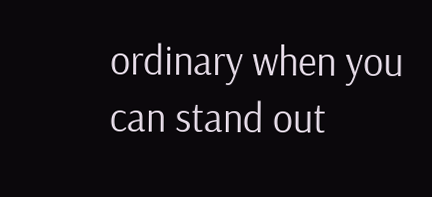ordinary when you can stand out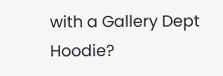with a Gallery Dept Hoodie?